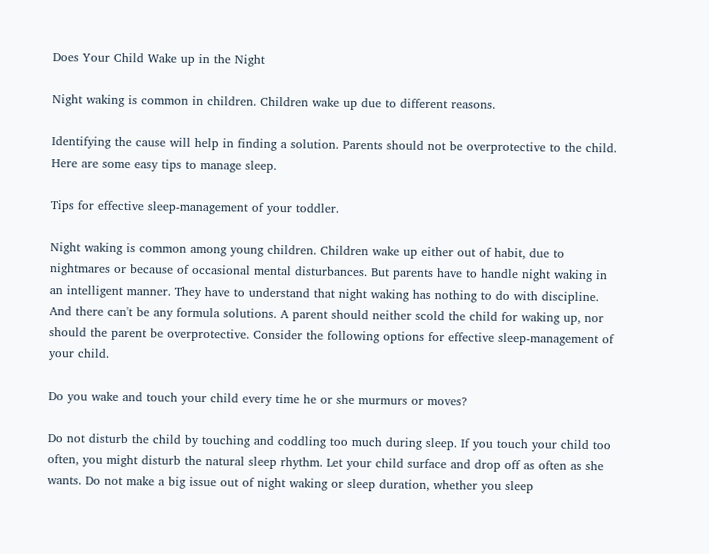Does Your Child Wake up in the Night

Night waking is common in children. Children wake up due to different reasons.

Identifying the cause will help in finding a solution. Parents should not be overprotective to the child. Here are some easy tips to manage sleep.

Tips for effective sleep-management of your toddler.

Night waking is common among young children. Children wake up either out of habit, due to nightmares or because of occasional mental disturbances. But parents have to handle night waking in an intelligent manner. They have to understand that night waking has nothing to do with discipline. And there can't be any formula solutions. A parent should neither scold the child for waking up, nor should the parent be overprotective. Consider the following options for effective sleep-management of your child.

Do you wake and touch your child every time he or she murmurs or moves?

Do not disturb the child by touching and coddling too much during sleep. If you touch your child too often, you might disturb the natural sleep rhythm. Let your child surface and drop off as often as she wants. Do not make a big issue out of night waking or sleep duration, whether you sleep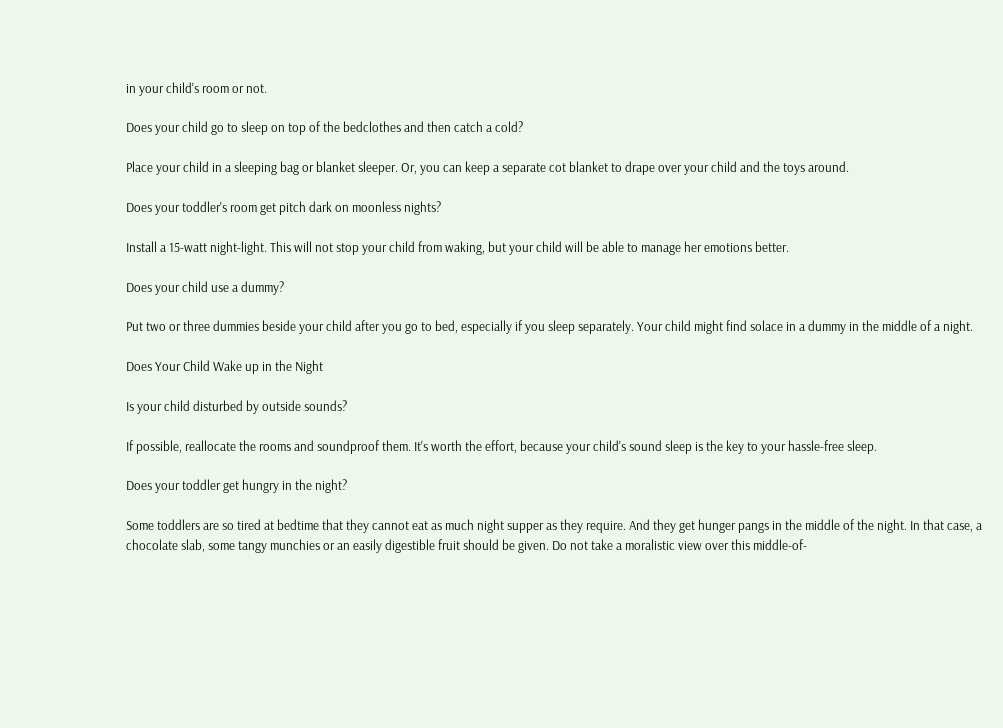in your child's room or not.

Does your child go to sleep on top of the bedclothes and then catch a cold?

Place your child in a sleeping bag or blanket sleeper. Or, you can keep a separate cot blanket to drape over your child and the toys around.

Does your toddler's room get pitch dark on moonless nights?

Install a 15-watt night-light. This will not stop your child from waking, but your child will be able to manage her emotions better.

Does your child use a dummy?

Put two or three dummies beside your child after you go to bed, especially if you sleep separately. Your child might find solace in a dummy in the middle of a night.

Does Your Child Wake up in the Night

Is your child disturbed by outside sounds?

If possible, reallocate the rooms and soundproof them. It's worth the effort, because your child's sound sleep is the key to your hassle-free sleep.

Does your toddler get hungry in the night?

Some toddlers are so tired at bedtime that they cannot eat as much night supper as they require. And they get hunger pangs in the middle of the night. In that case, a chocolate slab, some tangy munchies or an easily digestible fruit should be given. Do not take a moralistic view over this middle-of-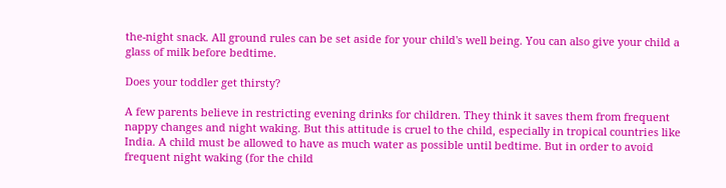the-night snack. All ground rules can be set aside for your child's well being. You can also give your child a glass of milk before bedtime.

Does your toddler get thirsty?

A few parents believe in restricting evening drinks for children. They think it saves them from frequent nappy changes and night waking. But this attitude is cruel to the child, especially in tropical countries like India. A child must be allowed to have as much water as possible until bedtime. But in order to avoid frequent night waking (for the child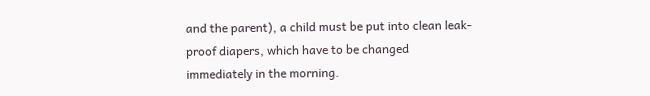and the parent), a child must be put into clean leak-proof diapers, which have to be changed immediately in the morning.